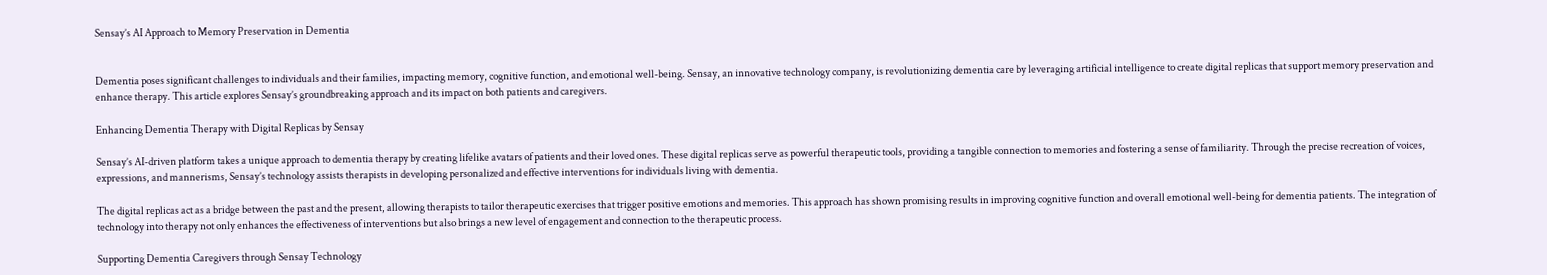Sensay’s AI Approach to Memory Preservation in Dementia


Dementia poses significant challenges to individuals and their families, impacting memory, cognitive function, and emotional well-being. Sensay, an innovative technology company, is revolutionizing dementia care by leveraging artificial intelligence to create digital replicas that support memory preservation and enhance therapy. This article explores Sensay’s groundbreaking approach and its impact on both patients and caregivers.

Enhancing Dementia Therapy with Digital Replicas by Sensay

Sensay’s AI-driven platform takes a unique approach to dementia therapy by creating lifelike avatars of patients and their loved ones. These digital replicas serve as powerful therapeutic tools, providing a tangible connection to memories and fostering a sense of familiarity. Through the precise recreation of voices, expressions, and mannerisms, Sensay’s technology assists therapists in developing personalized and effective interventions for individuals living with dementia.

The digital replicas act as a bridge between the past and the present, allowing therapists to tailor therapeutic exercises that trigger positive emotions and memories. This approach has shown promising results in improving cognitive function and overall emotional well-being for dementia patients. The integration of technology into therapy not only enhances the effectiveness of interventions but also brings a new level of engagement and connection to the therapeutic process.

Supporting Dementia Caregivers through Sensay Technology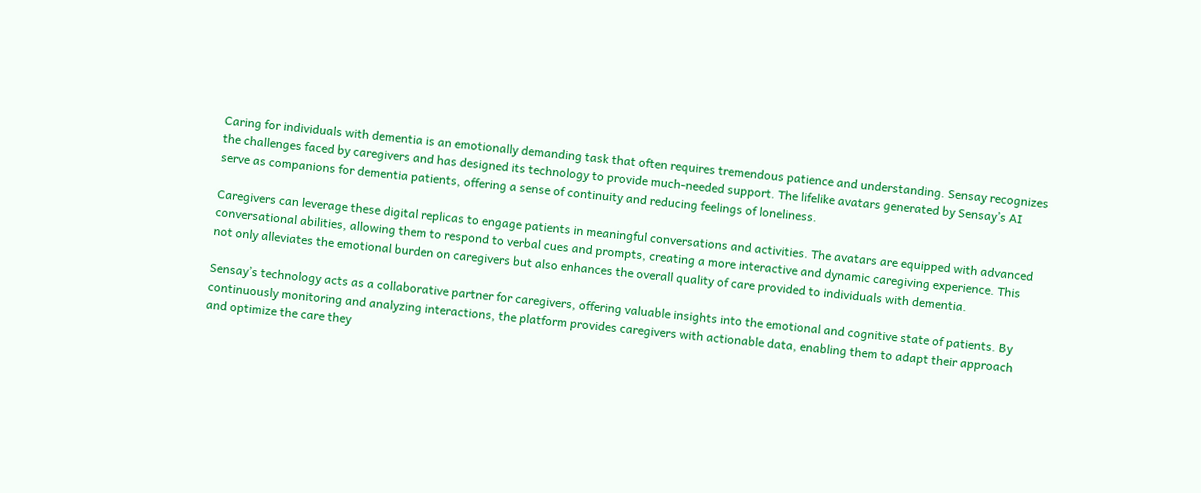Caring for individuals with dementia is an emotionally demanding task that often requires tremendous patience and understanding. Sensay recognizes the challenges faced by caregivers and has designed its technology to provide much-needed support. The lifelike avatars generated by Sensay’s AI serve as companions for dementia patients, offering a sense of continuity and reducing feelings of loneliness.

Caregivers can leverage these digital replicas to engage patients in meaningful conversations and activities. The avatars are equipped with advanced conversational abilities, allowing them to respond to verbal cues and prompts, creating a more interactive and dynamic caregiving experience. This not only alleviates the emotional burden on caregivers but also enhances the overall quality of care provided to individuals with dementia.

Sensay’s technology acts as a collaborative partner for caregivers, offering valuable insights into the emotional and cognitive state of patients. By continuously monitoring and analyzing interactions, the platform provides caregivers with actionable data, enabling them to adapt their approach and optimize the care they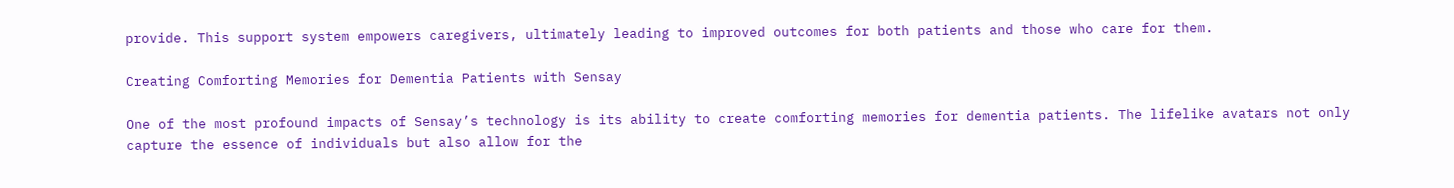provide. This support system empowers caregivers, ultimately leading to improved outcomes for both patients and those who care for them.

Creating Comforting Memories for Dementia Patients with Sensay

One of the most profound impacts of Sensay’s technology is its ability to create comforting memories for dementia patients. The lifelike avatars not only capture the essence of individuals but also allow for the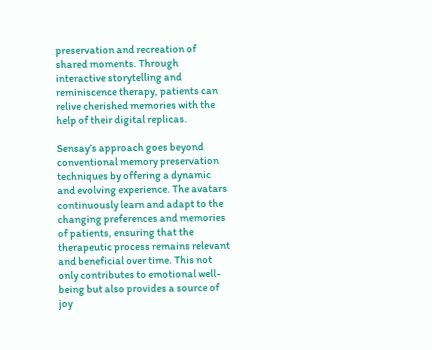preservation and recreation of shared moments. Through interactive storytelling and reminiscence therapy, patients can relive cherished memories with the help of their digital replicas.

Sensay’s approach goes beyond conventional memory preservation techniques by offering a dynamic and evolving experience. The avatars continuously learn and adapt to the changing preferences and memories of patients, ensuring that the therapeutic process remains relevant and beneficial over time. This not only contributes to emotional well-being but also provides a source of joy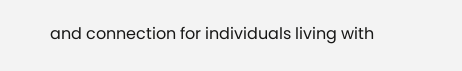and connection for individuals living with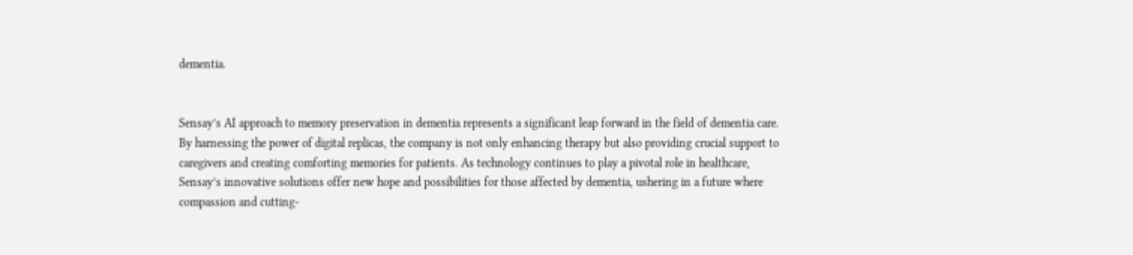dementia.


Sensay’s AI approach to memory preservation in dementia represents a significant leap forward in the field of dementia care. By harnessing the power of digital replicas, the company is not only enhancing therapy but also providing crucial support to caregivers and creating comforting memories for patients. As technology continues to play a pivotal role in healthcare, Sensay’s innovative solutions offer new hope and possibilities for those affected by dementia, ushering in a future where compassion and cutting-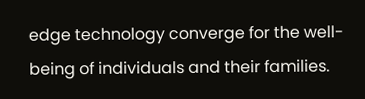edge technology converge for the well-being of individuals and their families.